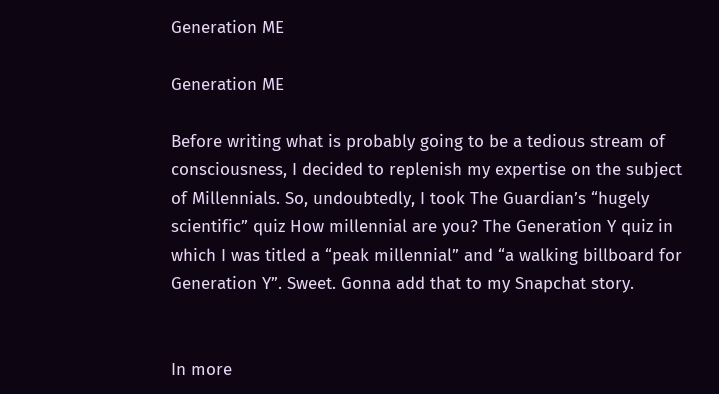Generation ME

Generation ME

Before writing what is probably going to be a tedious stream of consciousness, I decided to replenish my expertise on the subject of Millennials. So, undoubtedly, I took The Guardian’s “hugely scientific” quiz How millennial are you? The Generation Y quiz in which I was titled a “peak millennial” and “a walking billboard for Generation Y”. Sweet. Gonna add that to my Snapchat story.


In more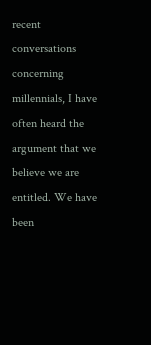recent conversations concerning millennials, I have often heard the argument that we believe we are entitled. We have been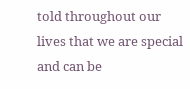told throughout our lives that we are special and can be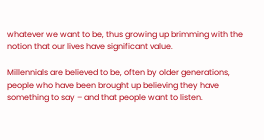whatever we want to be, thus growing up brimming with the notion that our lives have significant value.

Millennials are believed to be, often by older generations, people who have been brought up believing they have something to say – and that people want to listen.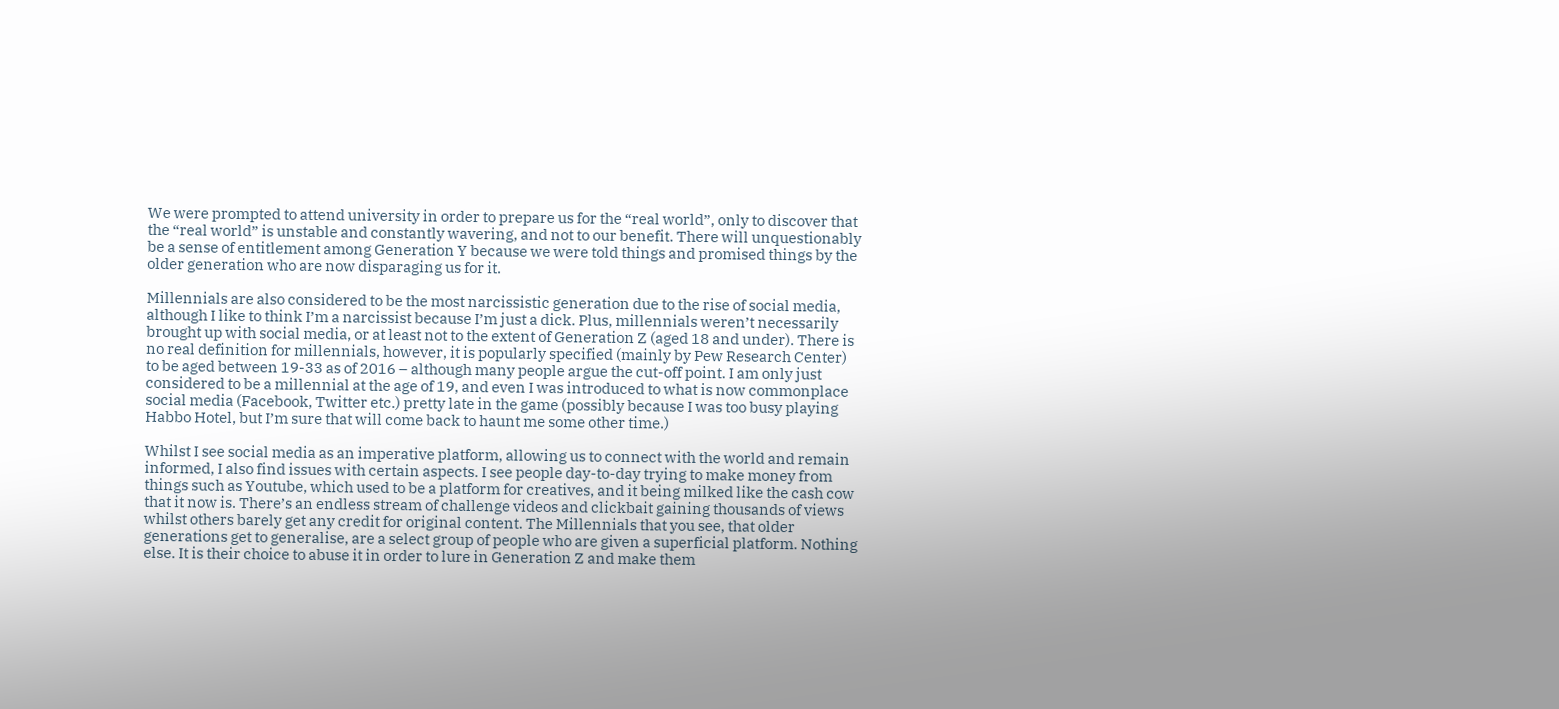We were prompted to attend university in order to prepare us for the “real world”, only to discover that the “real world” is unstable and constantly wavering, and not to our benefit. There will unquestionably be a sense of entitlement among Generation Y because we were told things and promised things by the older generation who are now disparaging us for it.

Millennials are also considered to be the most narcissistic generation due to the rise of social media, although I like to think I’m a narcissist because I’m just a dick. Plus, millennials weren’t necessarily brought up with social media, or at least not to the extent of Generation Z (aged 18 and under). There is no real definition for millennials, however, it is popularly specified (mainly by Pew Research Center) to be aged between 19-33 as of 2016 – although many people argue the cut-off point. I am only just considered to be a millennial at the age of 19, and even I was introduced to what is now commonplace social media (Facebook, Twitter etc.) pretty late in the game (possibly because I was too busy playing Habbo Hotel, but I’m sure that will come back to haunt me some other time.)

Whilst I see social media as an imperative platform, allowing us to connect with the world and remain informed, I also find issues with certain aspects. I see people day-to-day trying to make money from things such as Youtube, which used to be a platform for creatives, and it being milked like the cash cow that it now is. There’s an endless stream of challenge videos and clickbait gaining thousands of views whilst others barely get any credit for original content. The Millennials that you see, that older generations get to generalise, are a select group of people who are given a superficial platform. Nothing else. It is their choice to abuse it in order to lure in Generation Z and make them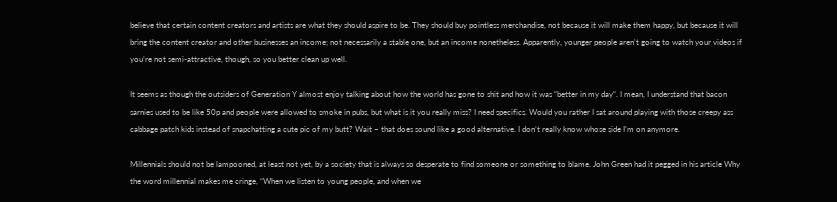believe that certain content creators and artists are what they should aspire to be. They should buy pointless merchandise, not because it will make them happy, but because it will bring the content creator and other businesses an income; not necessarily a stable one, but an income nonetheless. Apparently, younger people aren’t going to watch your videos if you’re not semi-attractive, though, so you better clean up well.

It seems as though the outsiders of Generation Y almost enjoy talking about how the world has gone to shit and how it was “better in my day“. I mean, I understand that bacon sarnies used to be like 50p and people were allowed to smoke in pubs, but what is it you really miss? I need specifics. Would you rather I sat around playing with those creepy ass cabbage patch kids instead of snapchatting a cute pic of my butt? Wait – that does sound like a good alternative. I don’t really know whose side I’m on anymore.

Millennials should not be lampooned, at least not yet, by a society that is always so desperate to find someone or something to blame. John Green had it pegged in his article Why the word millennial makes me cringe, “When we listen to young people, and when we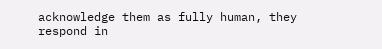acknowledge them as fully human, they respond in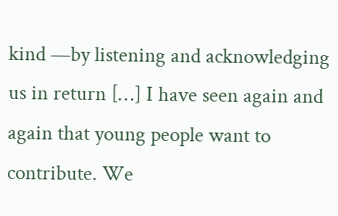kind —by listening and acknowledging us in return […] I have seen again and again that young people want to contribute. We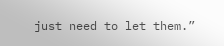just need to let them.”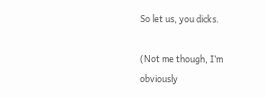So let us, you dicks.

(Not me though, I’m obviously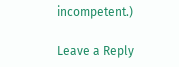incompetent.)

Leave a Reply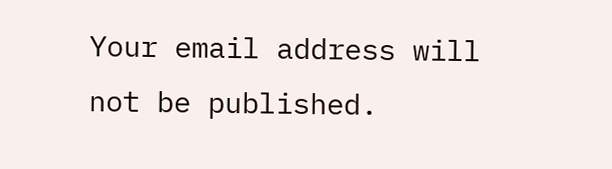Your email address will not be published.